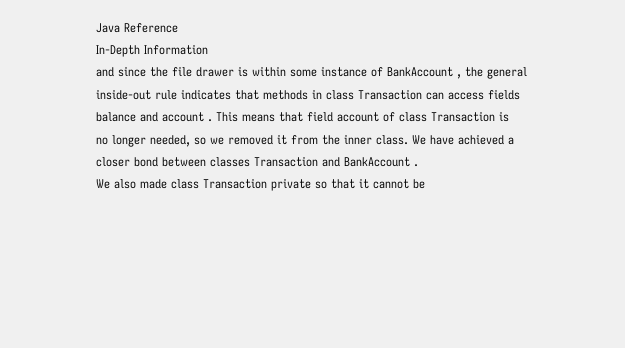Java Reference
In-Depth Information
and since the file drawer is within some instance of BankAccount , the general
inside-out rule indicates that methods in class Transaction can access fields
balance and account . This means that field account of class Transaction is
no longer needed, so we removed it from the inner class. We have achieved a
closer bond between classes Transaction and BankAccount .
We also made class Transaction private so that it cannot be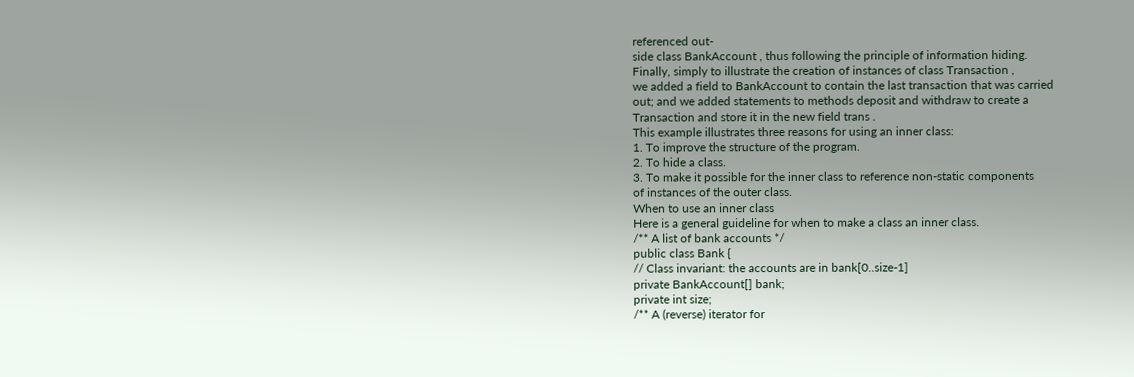referenced out-
side class BankAccount , thus following the principle of information hiding.
Finally, simply to illustrate the creation of instances of class Transaction ,
we added a field to BankAccount to contain the last transaction that was carried
out; and we added statements to methods deposit and withdraw to create a
Transaction and store it in the new field trans .
This example illustrates three reasons for using an inner class:
1. To improve the structure of the program.
2. To hide a class.
3. To make it possible for the inner class to reference non-static components
of instances of the outer class.
When to use an inner class
Here is a general guideline for when to make a class an inner class.
/** A list of bank accounts */
public class Bank {
// Class invariant: the accounts are in bank[0..size-1]
private BankAccount[] bank;
private int size;
/** A (reverse) iterator for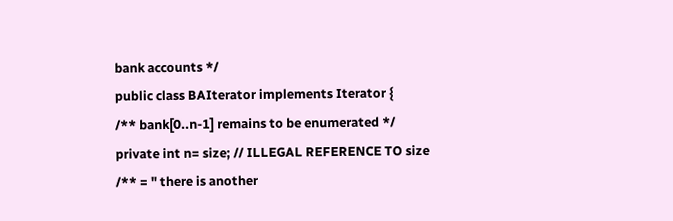bank accounts */
public class BAIterator implements Iterator {
/** bank[0..n-1] remains to be enumerated */
private int n= size; // ILLEGAL REFERENCE TO size
/** = " there is another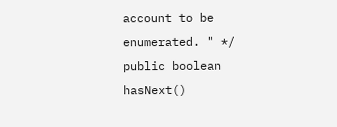account to be enumerated. " */
public boolean hasNext()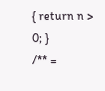{ return n > 0; }
/** =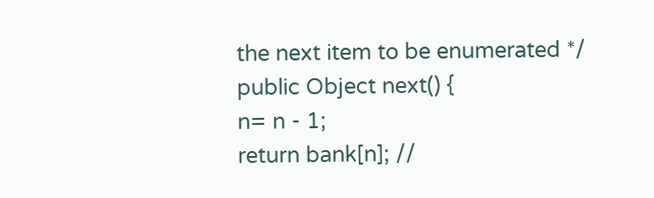the next item to be enumerated */
public Object next() {
n= n - 1;
return bank[n]; //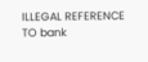ILLEGAL REFERENCE TO bank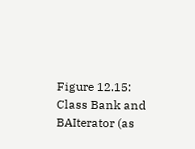Figure 12.15:
Class Bank and BAIterator (as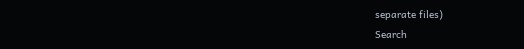separate files)
Search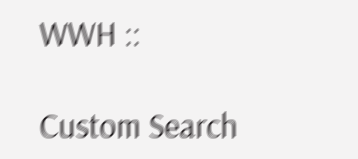WWH ::

Custom Search